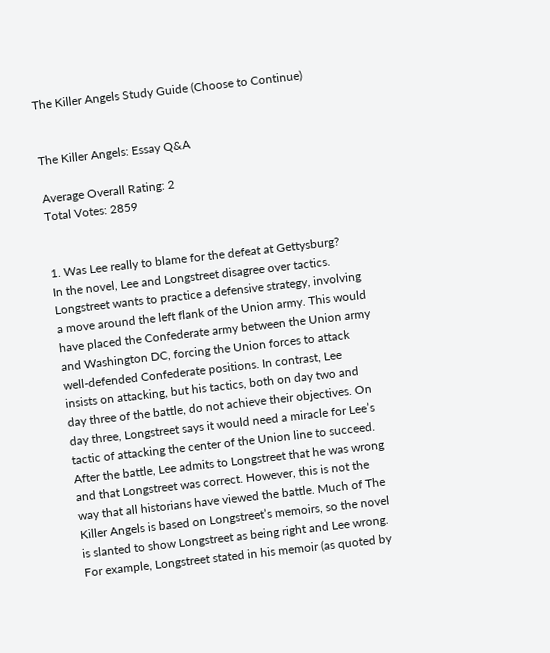The Killer Angels Study Guide (Choose to Continue)


The Killer Angels: Essay Q&A

Average Overall Rating: 2
Total Votes: 2859


1. Was Lee really to blame for the defeat at Gettysburg?
In the novel, Lee and Longstreet disagree over tactics. Longstreet wants to practice a defensive strategy, involving a move around the left flank of the Union army. This would have placed the Confederate army between the Union army and Washington DC, forcing the Union forces to attack well-defended Confederate positions. In contrast, Lee insists on attacking, but his tactics, both on day two and day three of the battle, do not achieve their objectives. On day three, Longstreet says it would need a miracle for Lee’s tactic of attacking the center of the Union line to succeed.  After the battle, Lee admits to Longstreet that he was wrong and that Longstreet was correct. However, this is not the way that all historians have viewed the battle. Much of The Killer Angels is based on Longstreet’s memoirs, so the novel is slanted to show Longstreet as being right and Lee wrong. For example, Longstreet stated in his memoir (as quoted by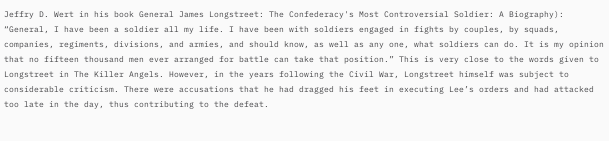Jeffry D. Wert in his book General James Longstreet: The Confederacy's Most Controversial Soldier: A Biography): “General, I have been a soldier all my life. I have been with soldiers engaged in fights by couples, by squads, companies, regiments, divisions, and armies, and should know, as well as any one, what soldiers can do. It is my opinion that no fifteen thousand men ever arranged for battle can take that position.” This is very close to the words given to Longstreet in The Killer Angels. However, in the years following the Civil War, Longstreet himself was subject to considerable criticism. There were accusations that he had dragged his feet in executing Lee’s orders and had attacked too late in the day, thus contributing to the defeat.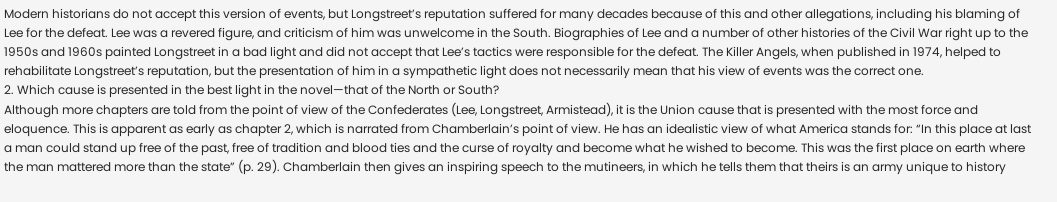Modern historians do not accept this version of events, but Longstreet’s reputation suffered for many decades because of this and other allegations, including his blaming of Lee for the defeat. Lee was a revered figure, and criticism of him was unwelcome in the South. Biographies of Lee and a number of other histories of the Civil War right up to the 1950s and 1960s painted Longstreet in a bad light and did not accept that Lee’s tactics were responsible for the defeat. The Killer Angels, when published in 1974, helped to rehabilitate Longstreet’s reputation, but the presentation of him in a sympathetic light does not necessarily mean that his view of events was the correct one.
2. Which cause is presented in the best light in the novel—that of the North or South?
Although more chapters are told from the point of view of the Confederates (Lee, Longstreet, Armistead), it is the Union cause that is presented with the most force and eloquence. This is apparent as early as chapter 2, which is narrated from Chamberlain’s point of view. He has an idealistic view of what America stands for: “In this place at last a man could stand up free of the past, free of tradition and blood ties and the curse of royalty and become what he wished to become. This was the first place on earth where the man mattered more than the state” (p. 29). Chamberlain then gives an inspiring speech to the mutineers, in which he tells them that theirs is an army unique to history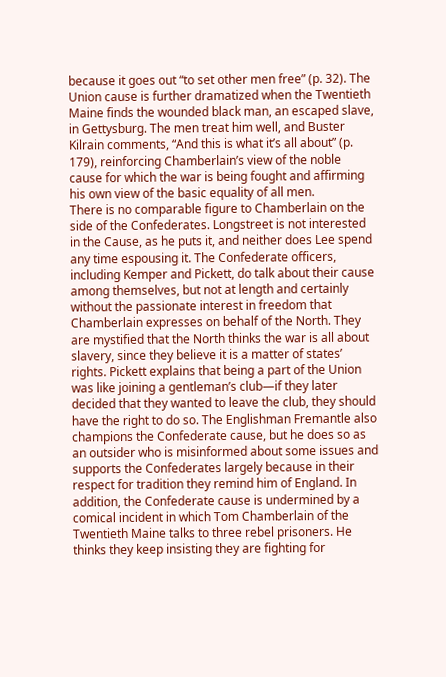because it goes out “to set other men free” (p. 32). The Union cause is further dramatized when the Twentieth Maine finds the wounded black man, an escaped slave, in Gettysburg. The men treat him well, and Buster Kilrain comments, “And this is what it’s all about” (p. 179), reinforcing Chamberlain’s view of the noble cause for which the war is being fought and affirming his own view of the basic equality of all men.
There is no comparable figure to Chamberlain on the side of the Confederates. Longstreet is not interested in the Cause, as he puts it, and neither does Lee spend any time espousing it. The Confederate officers, including Kemper and Pickett, do talk about their cause among themselves, but not at length and certainly without the passionate interest in freedom that Chamberlain expresses on behalf of the North. They are mystified that the North thinks the war is all about slavery, since they believe it is a matter of states’ rights. Pickett explains that being a part of the Union was like joining a gentleman’s club—if they later decided that they wanted to leave the club, they should have the right to do so. The Englishman Fremantle also champions the Confederate cause, but he does so as an outsider who is misinformed about some issues and supports the Confederates largely because in their respect for tradition they remind him of England. In addition, the Confederate cause is undermined by a comical incident in which Tom Chamberlain of the Twentieth Maine talks to three rebel prisoners. He thinks they keep insisting they are fighting for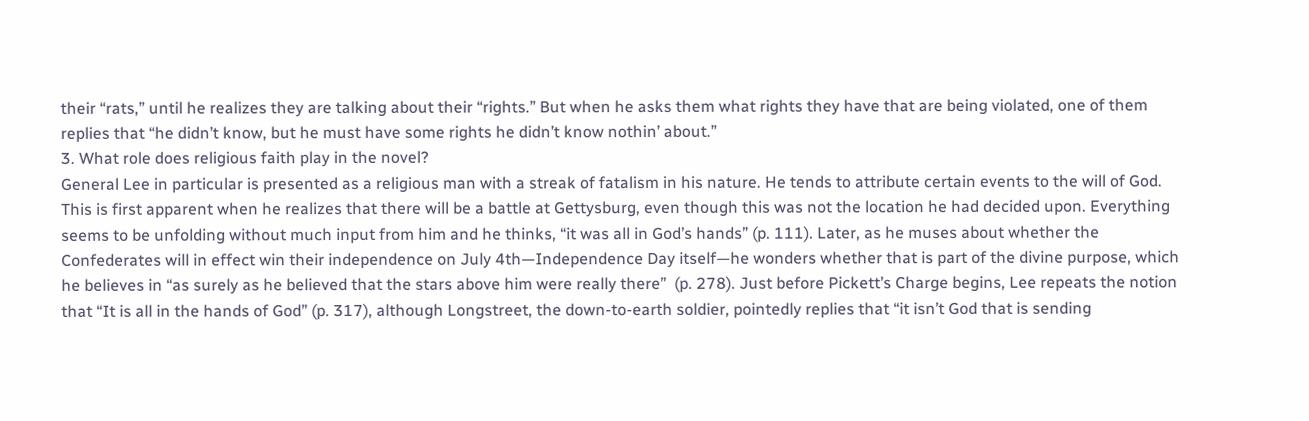their “rats,” until he realizes they are talking about their “rights.” But when he asks them what rights they have that are being violated, one of them replies that “he didn’t know, but he must have some rights he didn’t know nothin’ about.”
3. What role does religious faith play in the novel?
General Lee in particular is presented as a religious man with a streak of fatalism in his nature. He tends to attribute certain events to the will of God. This is first apparent when he realizes that there will be a battle at Gettysburg, even though this was not the location he had decided upon. Everything seems to be unfolding without much input from him and he thinks, “it was all in God’s hands” (p. 111). Later, as he muses about whether the Confederates will in effect win their independence on July 4th—Independence Day itself—he wonders whether that is part of the divine purpose, which he believes in “as surely as he believed that the stars above him were really there”  (p. 278). Just before Pickett’s Charge begins, Lee repeats the notion that “It is all in the hands of God” (p. 317), although Longstreet, the down-to-earth soldier, pointedly replies that “it isn’t God that is sending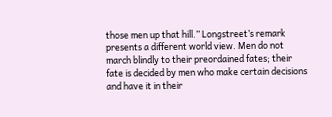those men up that hill.” Longstreet’s remark presents a different world view. Men do not march blindly to their preordained fates; their fate is decided by men who make certain decisions and have it in their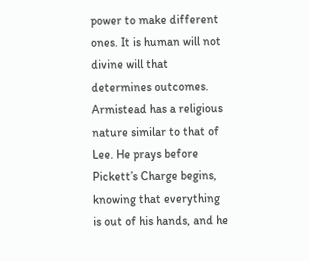power to make different ones. It is human will not divine will that determines outcomes.
Armistead has a religious nature similar to that of Lee. He prays before Pickett’s Charge begins, knowing that everything is out of his hands, and he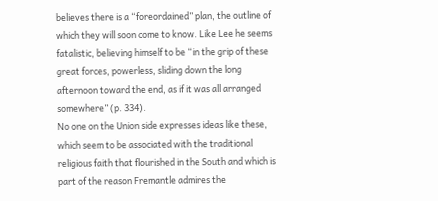believes there is a “foreordained” plan, the outline of which they will soon come to know. Like Lee he seems fatalistic, believing himself to be “in the grip of these great forces, powerless, sliding down the long afternoon toward the end, as if it was all arranged somewhere” (p. 334).
No one on the Union side expresses ideas like these, which seem to be associated with the traditional religious faith that flourished in the South and which is part of the reason Fremantle admires the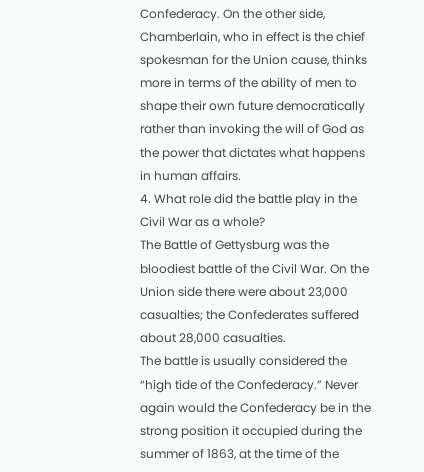Confederacy. On the other side, Chamberlain, who in effect is the chief spokesman for the Union cause, thinks more in terms of the ability of men to shape their own future democratically rather than invoking the will of God as the power that dictates what happens in human affairs.
4. What role did the battle play in the Civil War as a whole?
The Battle of Gettysburg was the bloodiest battle of the Civil War. On the Union side there were about 23,000 casualties; the Confederates suffered about 28,000 casualties.
The battle is usually considered the “high tide of the Confederacy.” Never again would the Confederacy be in the strong position it occupied during the summer of 1863, at the time of the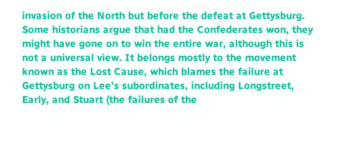invasion of the North but before the defeat at Gettysburg. Some historians argue that had the Confederates won, they might have gone on to win the entire war, although this is not a universal view. It belongs mostly to the movement known as the Lost Cause, which blames the failure at Gettysburg on Lee’s subordinates, including Longstreet, Early, and Stuart (the failures of the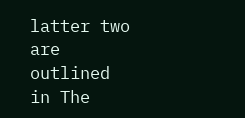latter two are outlined in The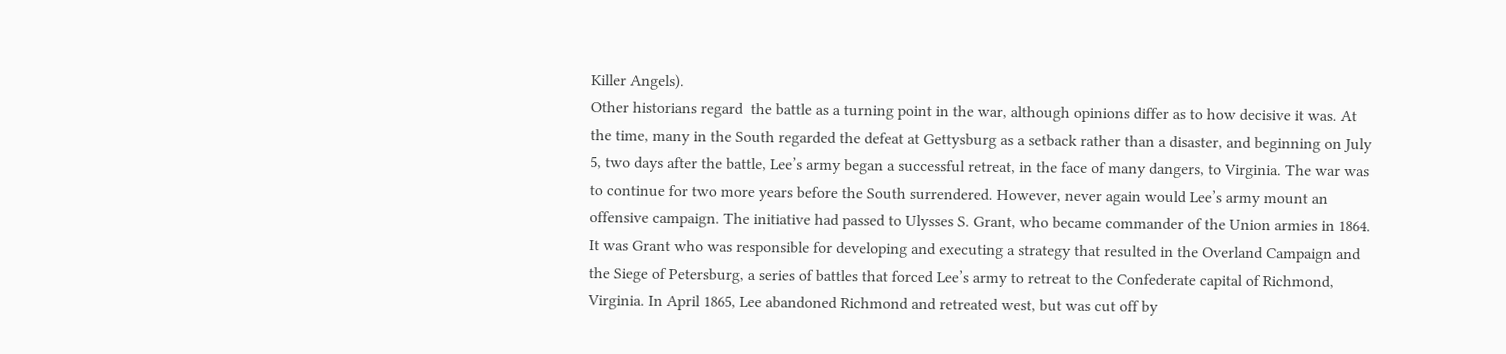Killer Angels).
Other historians regard  the battle as a turning point in the war, although opinions differ as to how decisive it was. At the time, many in the South regarded the defeat at Gettysburg as a setback rather than a disaster, and beginning on July 5, two days after the battle, Lee’s army began a successful retreat, in the face of many dangers, to Virginia. The war was to continue for two more years before the South surrendered. However, never again would Lee’s army mount an offensive campaign. The initiative had passed to Ulysses S. Grant, who became commander of the Union armies in 1864. It was Grant who was responsible for developing and executing a strategy that resulted in the Overland Campaign and the Siege of Petersburg, a series of battles that forced Lee’s army to retreat to the Confederate capital of Richmond, Virginia. In April 1865, Lee abandoned Richmond and retreated west, but was cut off by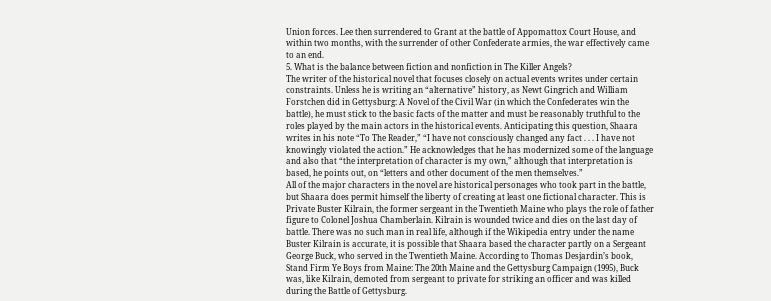Union forces. Lee then surrendered to Grant at the battle of Appomattox Court House, and within two months, with the surrender of other Confederate armies, the war effectively came to an end.
5. What is the balance between fiction and nonfiction in The Killer Angels?
The writer of the historical novel that focuses closely on actual events writes under certain constraints. Unless he is writing an “alternative” history, as Newt Gingrich and William Forstchen did in Gettysburg: A Novel of the Civil War (in which the Confederates win the battle), he must stick to the basic facts of the matter and must be reasonably truthful to the roles played by the main actors in the historical events. Anticipating this question, Shaara writes in his note “To The Reader,” “I have not consciously changed any fact . . . I have not knowingly violated the action.” He acknowledges that he has modernized some of the language and also that “the interpretation of character is my own,” although that interpretation is based, he points out, on “letters and other document of the men themselves.”
All of the major characters in the novel are historical personages who took part in the battle, but Shaara does permit himself the liberty of creating at least one fictional character. This is Private Buster Kilrain, the former sergeant in the Twentieth Maine who plays the role of father figure to Colonel Joshua Chamberlain. Kilrain is wounded twice and dies on the last day of battle. There was no such man in real life, although if the Wikipedia entry under the name Buster Kilrain is accurate, it is possible that Shaara based the character partly on a Sergeant George Buck, who served in the Twentieth Maine. According to Thomas Desjardin’s book, Stand Firm Ye Boys from Maine: The 20th Maine and the Gettysburg Campaign (1995), Buck was, like Kilrain, demoted from sergeant to private for striking an officer and was killed during the Battle of Gettysburg.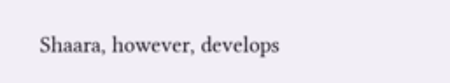Shaara, however, develops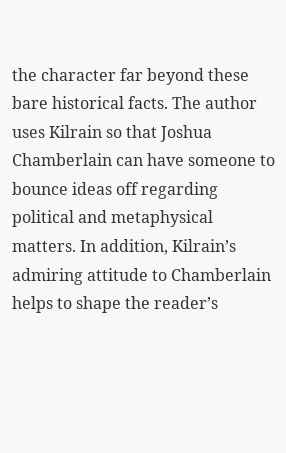the character far beyond these bare historical facts. The author uses Kilrain so that Joshua Chamberlain can have someone to bounce ideas off regarding political and metaphysical matters. In addition, Kilrain’s admiring attitude to Chamberlain helps to shape the reader’s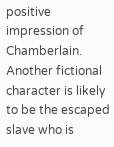positive impression of Chamberlain.
Another fictional character is likely to be the escaped slave who is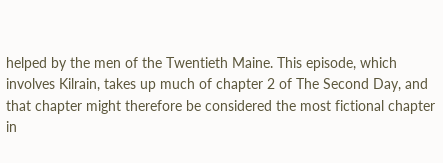helped by the men of the Twentieth Maine. This episode, which involves Kilrain, takes up much of chapter 2 of The Second Day, and that chapter might therefore be considered the most fictional chapter in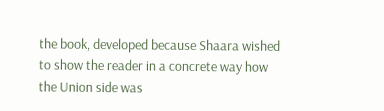the book, developed because Shaara wished to show the reader in a concrete way how the Union side was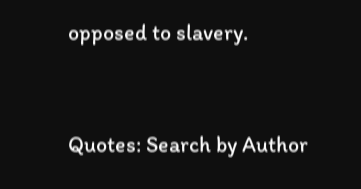opposed to slavery.


Quotes: Search by Author